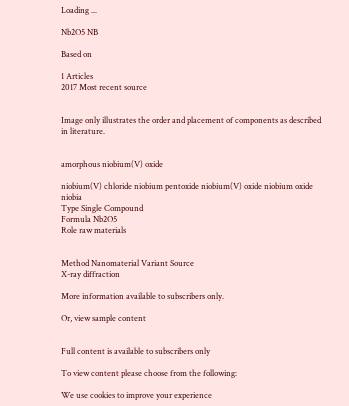Loading ...

Nb2O5 NB

Based on

1 Articles
2017 Most recent source


Image only illustrates the order and placement of components as described in literature.


amorphous niobium(V) oxide

niobium(V) chloride niobium pentoxide niobium(V) oxide niobium oxide niobia
Type Single Compound
Formula Nb2O5
Role raw materials


Method Nanomaterial Variant Source
X-ray diffraction

More information available to subscribers only.

Or, view sample content


Full content is available to subscribers only

To view content please choose from the following:

We use cookies to improve your experience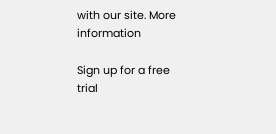with our site. More information

Sign up for a free trial